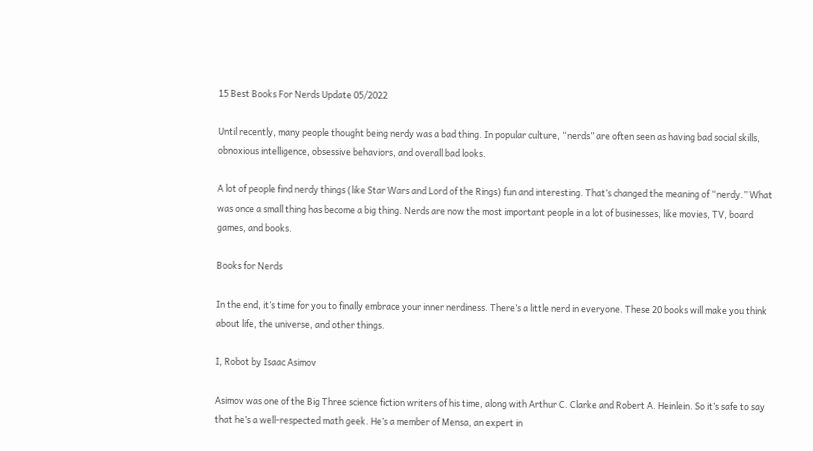15 Best Books For Nerds Update 05/2022

Until recently, many people thought being nerdy was a bad thing. In popular culture, “nerds” are often seen as having bad social skills, obnoxious intelligence, obsessive behaviors, and overall bad looks.

A lot of people find nerdy things (like Star Wars and Lord of the Rings) fun and interesting. That’s changed the meaning of “nerdy.” What was once a small thing has become a big thing. Nerds are now the most important people in a lot of businesses, like movies, TV, board games, and books.

Books for Nerds

In the end, it’s time for you to finally embrace your inner nerdiness. There’s a little nerd in everyone. These 20 books will make you think about life, the universe, and other things.

I, Robot by Isaac Asimov

Asimov was one of the Big Three science fiction writers of his time, along with Arthur C. Clarke and Robert A. Heinlein. So it’s safe to say that he’s a well-respected math geek. He’s a member of Mensa, an expert in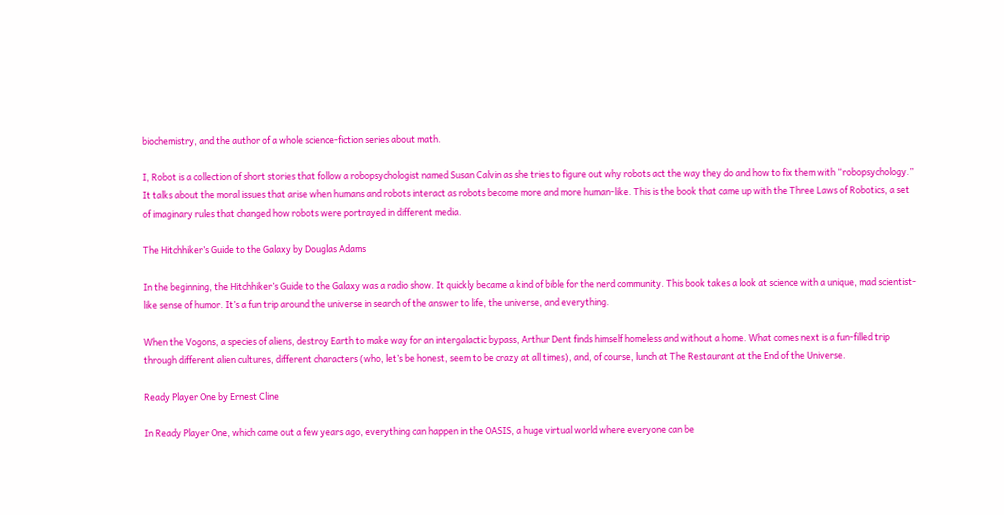biochemistry, and the author of a whole science-fiction series about math.

I, Robot is a collection of short stories that follow a robopsychologist named Susan Calvin as she tries to figure out why robots act the way they do and how to fix them with “robopsychology.” It talks about the moral issues that arise when humans and robots interact as robots become more and more human-like. This is the book that came up with the Three Laws of Robotics, a set of imaginary rules that changed how robots were portrayed in different media.

The Hitchhiker’s Guide to the Galaxy by Douglas Adams

In the beginning, the Hitchhiker’s Guide to the Galaxy was a radio show. It quickly became a kind of bible for the nerd community. This book takes a look at science with a unique, mad scientist-like sense of humor. It’s a fun trip around the universe in search of the answer to life, the universe, and everything.

When the Vogons, a species of aliens, destroy Earth to make way for an intergalactic bypass, Arthur Dent finds himself homeless and without a home. What comes next is a fun-filled trip through different alien cultures, different characters (who, let’s be honest, seem to be crazy at all times), and, of course, lunch at The Restaurant at the End of the Universe.

Ready Player One by Ernest Cline

In Ready Player One, which came out a few years ago, everything can happen in the OASIS, a huge virtual world where everyone can be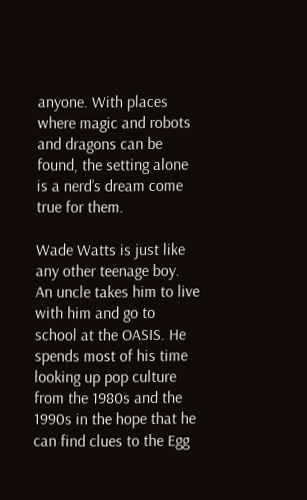anyone. With places where magic and robots and dragons can be found, the setting alone is a nerd’s dream come true for them.

Wade Watts is just like any other teenage boy. An uncle takes him to live with him and go to school at the OASIS. He spends most of his time looking up pop culture from the 1980s and the 1990s in the hope that he can find clues to the Egg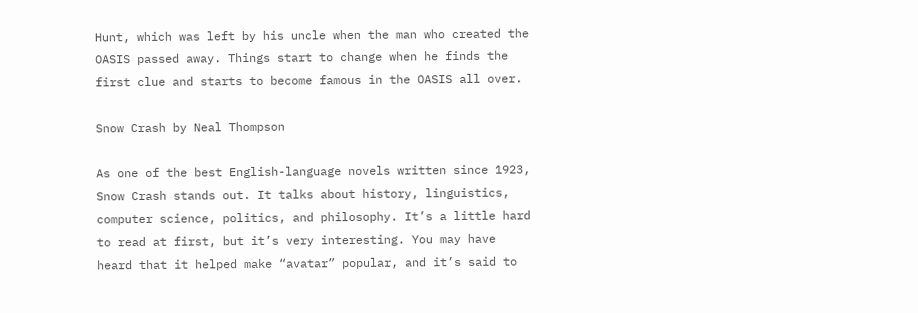Hunt, which was left by his uncle when the man who created the OASIS passed away. Things start to change when he finds the first clue and starts to become famous in the OASIS all over.

Snow Crash by Neal Thompson

As one of the best English-language novels written since 1923, Snow Crash stands out. It talks about history, linguistics, computer science, politics, and philosophy. It’s a little hard to read at first, but it’s very interesting. You may have heard that it helped make “avatar” popular, and it’s said to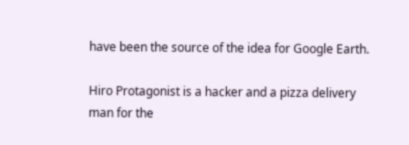have been the source of the idea for Google Earth.

Hiro Protagonist is a hacker and a pizza delivery man for the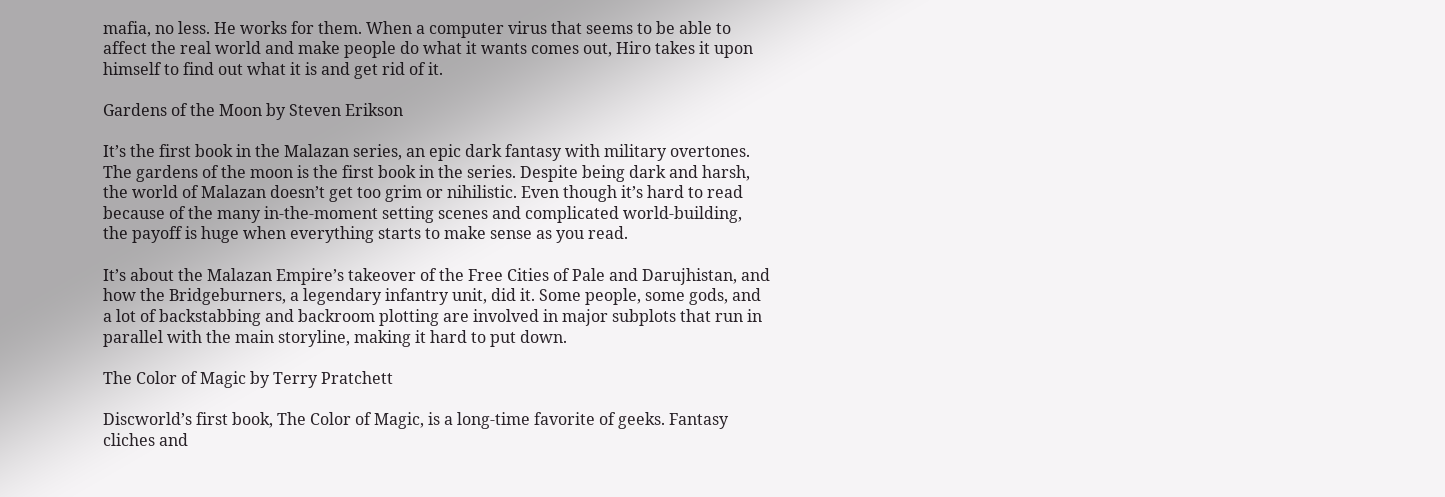mafia, no less. He works for them. When a computer virus that seems to be able to affect the real world and make people do what it wants comes out, Hiro takes it upon himself to find out what it is and get rid of it.

Gardens of the Moon by Steven Erikson

It’s the first book in the Malazan series, an epic dark fantasy with military overtones. The gardens of the moon is the first book in the series. Despite being dark and harsh, the world of Malazan doesn’t get too grim or nihilistic. Even though it’s hard to read because of the many in-the-moment setting scenes and complicated world-building, the payoff is huge when everything starts to make sense as you read.

It’s about the Malazan Empire’s takeover of the Free Cities of Pale and Darujhistan, and how the Bridgeburners, a legendary infantry unit, did it. Some people, some gods, and a lot of backstabbing and backroom plotting are involved in major subplots that run in parallel with the main storyline, making it hard to put down.

The Color of Magic by Terry Pratchett

Discworld’s first book, The Color of Magic, is a long-time favorite of geeks. Fantasy cliches and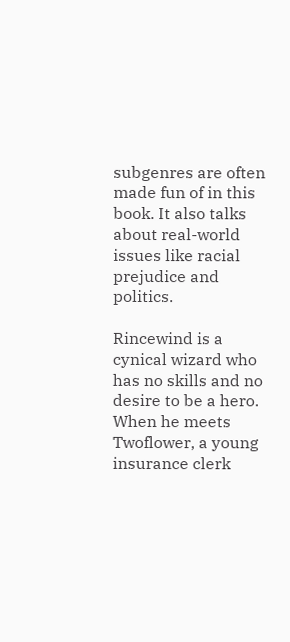subgenres are often made fun of in this book. It also talks about real-world issues like racial prejudice and politics.

Rincewind is a cynical wizard who has no skills and no desire to be a hero. When he meets Twoflower, a young insurance clerk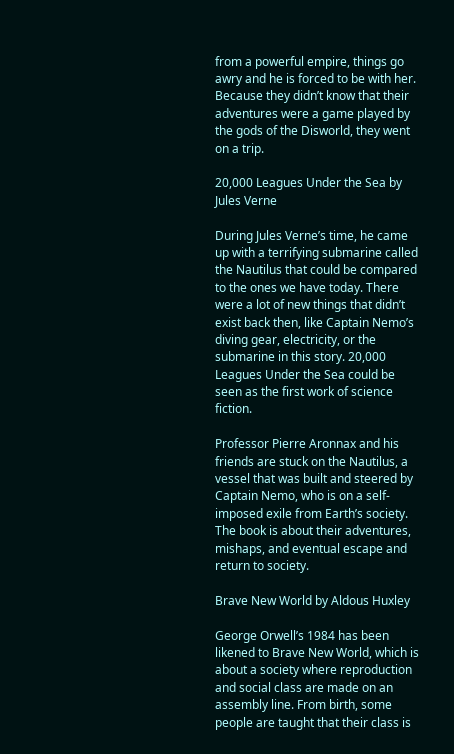from a powerful empire, things go awry and he is forced to be with her. Because they didn’t know that their adventures were a game played by the gods of the Disworld, they went on a trip.

20,000 Leagues Under the Sea by Jules Verne

During Jules Verne’s time, he came up with a terrifying submarine called the Nautilus that could be compared to the ones we have today. There were a lot of new things that didn’t exist back then, like Captain Nemo’s diving gear, electricity, or the submarine in this story. 20,000 Leagues Under the Sea could be seen as the first work of science fiction.

Professor Pierre Aronnax and his friends are stuck on the Nautilus, a vessel that was built and steered by Captain Nemo, who is on a self-imposed exile from Earth’s society. The book is about their adventures, mishaps, and eventual escape and return to society.

Brave New World by Aldous Huxley

George Orwell’s 1984 has been likened to Brave New World, which is about a society where reproduction and social class are made on an assembly line. From birth, some people are taught that their class is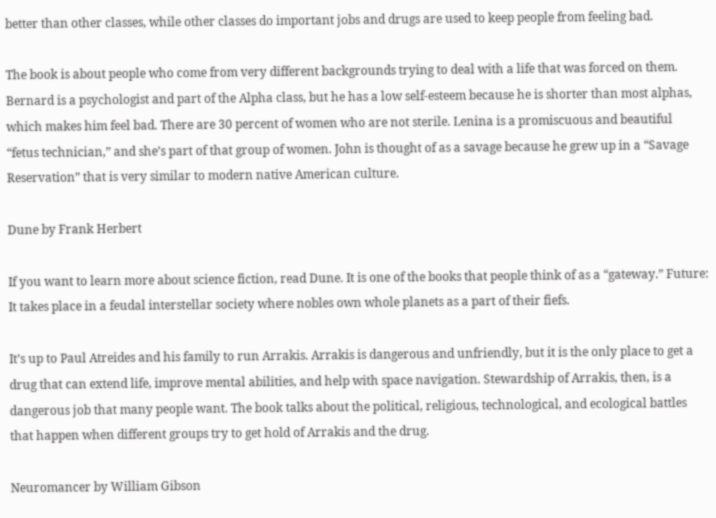better than other classes, while other classes do important jobs and drugs are used to keep people from feeling bad.

The book is about people who come from very different backgrounds trying to deal with a life that was forced on them. Bernard is a psychologist and part of the Alpha class, but he has a low self-esteem because he is shorter than most alphas, which makes him feel bad. There are 30 percent of women who are not sterile. Lenina is a promiscuous and beautiful “fetus technician,” and she’s part of that group of women. John is thought of as a savage because he grew up in a “Savage Reservation” that is very similar to modern native American culture.

Dune by Frank Herbert

If you want to learn more about science fiction, read Dune. It is one of the books that people think of as a “gateway.” Future: It takes place in a feudal interstellar society where nobles own whole planets as a part of their fiefs.

It’s up to Paul Atreides and his family to run Arrakis. Arrakis is dangerous and unfriendly, but it is the only place to get a drug that can extend life, improve mental abilities, and help with space navigation. Stewardship of Arrakis, then, is a dangerous job that many people want. The book talks about the political, religious, technological, and ecological battles that happen when different groups try to get hold of Arrakis and the drug.

Neuromancer by William Gibson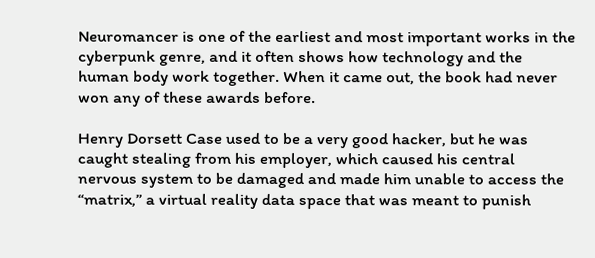Neuromancer is one of the earliest and most important works in the cyberpunk genre, and it often shows how technology and the human body work together. When it came out, the book had never won any of these awards before.

Henry Dorsett Case used to be a very good hacker, but he was caught stealing from his employer, which caused his central nervous system to be damaged and made him unable to access the “matrix,” a virtual reality data space that was meant to punish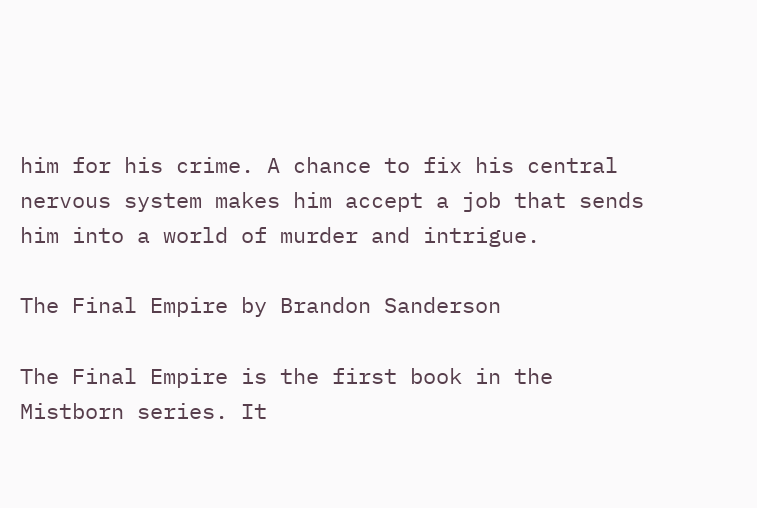him for his crime. A chance to fix his central nervous system makes him accept a job that sends him into a world of murder and intrigue.

The Final Empire by Brandon Sanderson

The Final Empire is the first book in the Mistborn series. It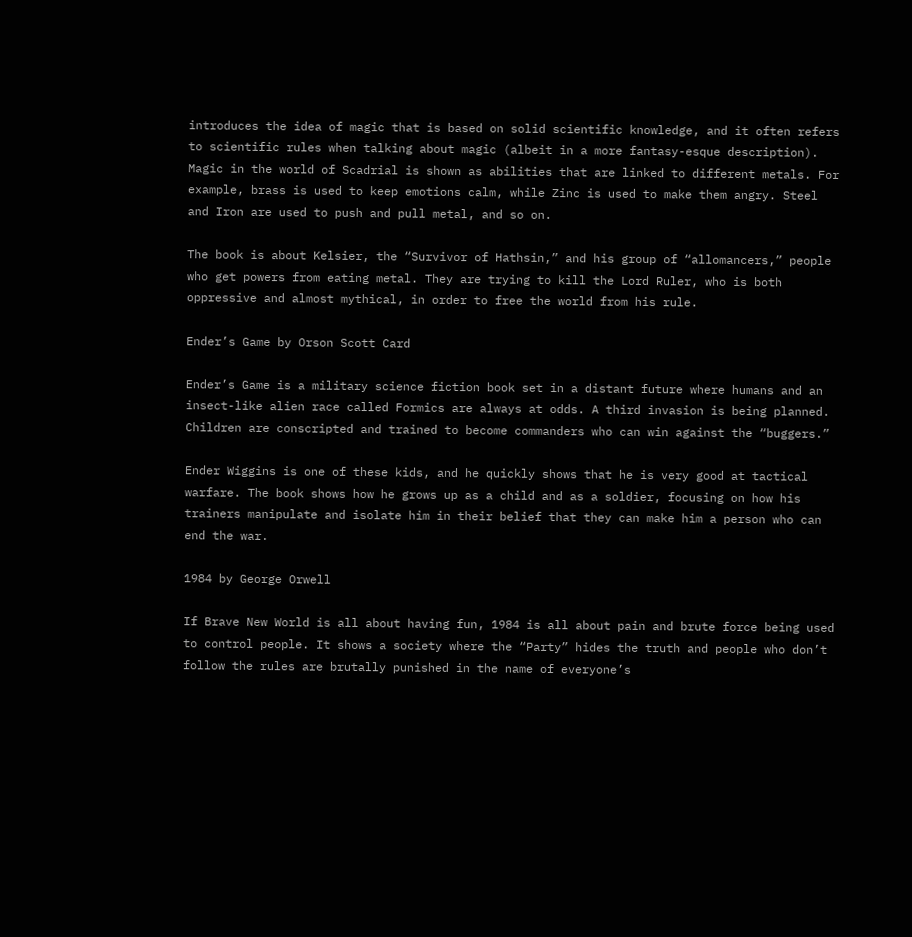introduces the idea of magic that is based on solid scientific knowledge, and it often refers to scientific rules when talking about magic (albeit in a more fantasy-esque description). Magic in the world of Scadrial is shown as abilities that are linked to different metals. For example, brass is used to keep emotions calm, while Zinc is used to make them angry. Steel and Iron are used to push and pull metal, and so on.

The book is about Kelsier, the “Survivor of Hathsin,” and his group of “allomancers,” people who get powers from eating metal. They are trying to kill the Lord Ruler, who is both oppressive and almost mythical, in order to free the world from his rule.

Ender’s Game by Orson Scott Card

Ender’s Game is a military science fiction book set in a distant future where humans and an insect-like alien race called Formics are always at odds. A third invasion is being planned. Children are conscripted and trained to become commanders who can win against the “buggers.”

Ender Wiggins is one of these kids, and he quickly shows that he is very good at tactical warfare. The book shows how he grows up as a child and as a soldier, focusing on how his trainers manipulate and isolate him in their belief that they can make him a person who can end the war.

1984 by George Orwell

If Brave New World is all about having fun, 1984 is all about pain and brute force being used to control people. It shows a society where the “Party” hides the truth and people who don’t follow the rules are brutally punished in the name of everyone’s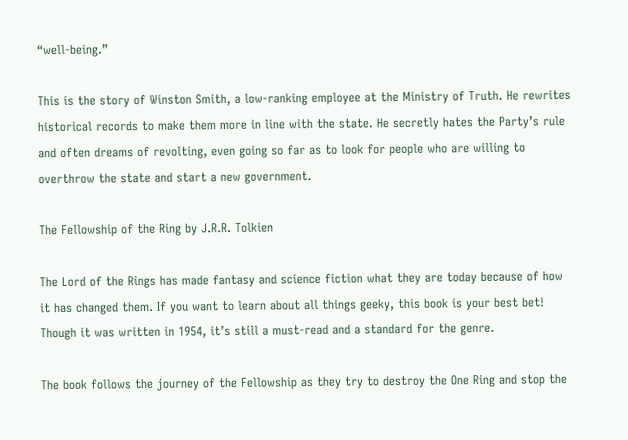“well-being.”

This is the story of Winston Smith, a low-ranking employee at the Ministry of Truth. He rewrites historical records to make them more in line with the state. He secretly hates the Party’s rule and often dreams of revolting, even going so far as to look for people who are willing to overthrow the state and start a new government.

The Fellowship of the Ring by J.R.R. Tolkien

The Lord of the Rings has made fantasy and science fiction what they are today because of how it has changed them. If you want to learn about all things geeky, this book is your best bet! Though it was written in 1954, it’s still a must-read and a standard for the genre.

The book follows the journey of the Fellowship as they try to destroy the One Ring and stop the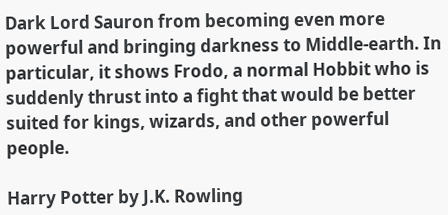Dark Lord Sauron from becoming even more powerful and bringing darkness to Middle-earth. In particular, it shows Frodo, a normal Hobbit who is suddenly thrust into a fight that would be better suited for kings, wizards, and other powerful people.

Harry Potter by J.K. Rowling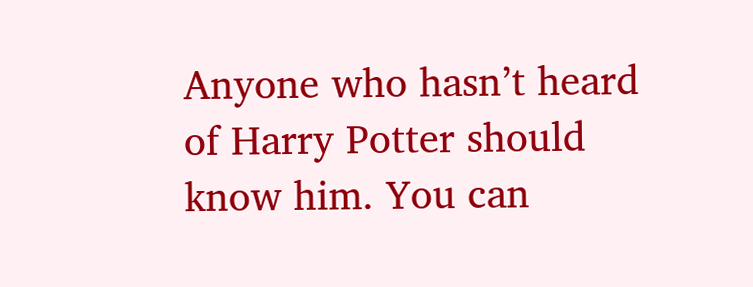Anyone who hasn’t heard of Harry Potter should know him. You can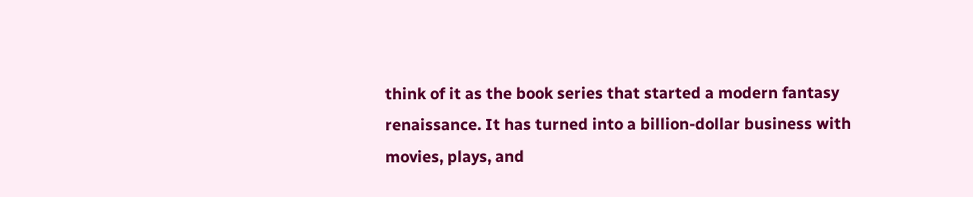think of it as the book series that started a modern fantasy renaissance. It has turned into a billion-dollar business with movies, plays, and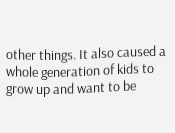other things. It also caused a whole generation of kids to grow up and want to be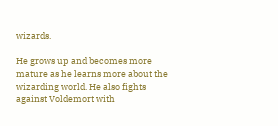wizards.

He grows up and becomes more mature as he learns more about the wizarding world. He also fights against Voldemort with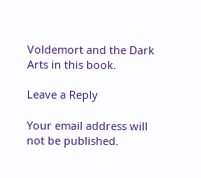Voldemort and the Dark Arts in this book.

Leave a Reply

Your email address will not be published.